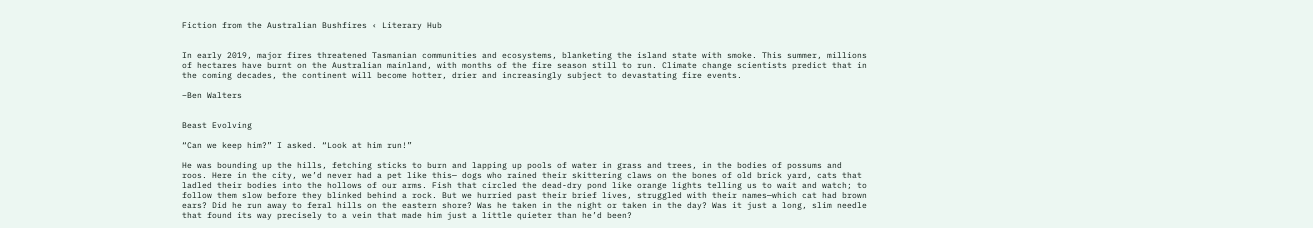Fiction from the Australian Bushfires ‹ Literary Hub


In early 2019, major fires threatened Tasmanian communities and ecosystems, blanketing the island state with smoke. This summer, millions of hectares have burnt on the Australian mainland, with months of the fire season still to run. Climate change scientists predict that in the coming decades, the continent will become hotter, drier and increasingly subject to devastating fire events.

–Ben Walters


Beast Evolving

“Can we keep him?” I asked. “Look at him run!”

He was bounding up the hills, fetching sticks to burn and lapping up pools of water in grass and trees, in the bodies of possums and roos. Here in the city, we’d never had a pet like this— dogs who rained their skittering claws on the bones of old brick yard, cats that ladled their bodies into the hollows of our arms. Fish that circled the dead-dry pond like orange lights telling us to wait and watch; to follow them slow before they blinked behind a rock. But we hurried past their brief lives, struggled with their names—which cat had brown ears? Did he run away to feral hills on the eastern shore? Was he taken in the night or taken in the day? Was it just a long, slim needle that found its way precisely to a vein that made him just a little quieter than he’d been?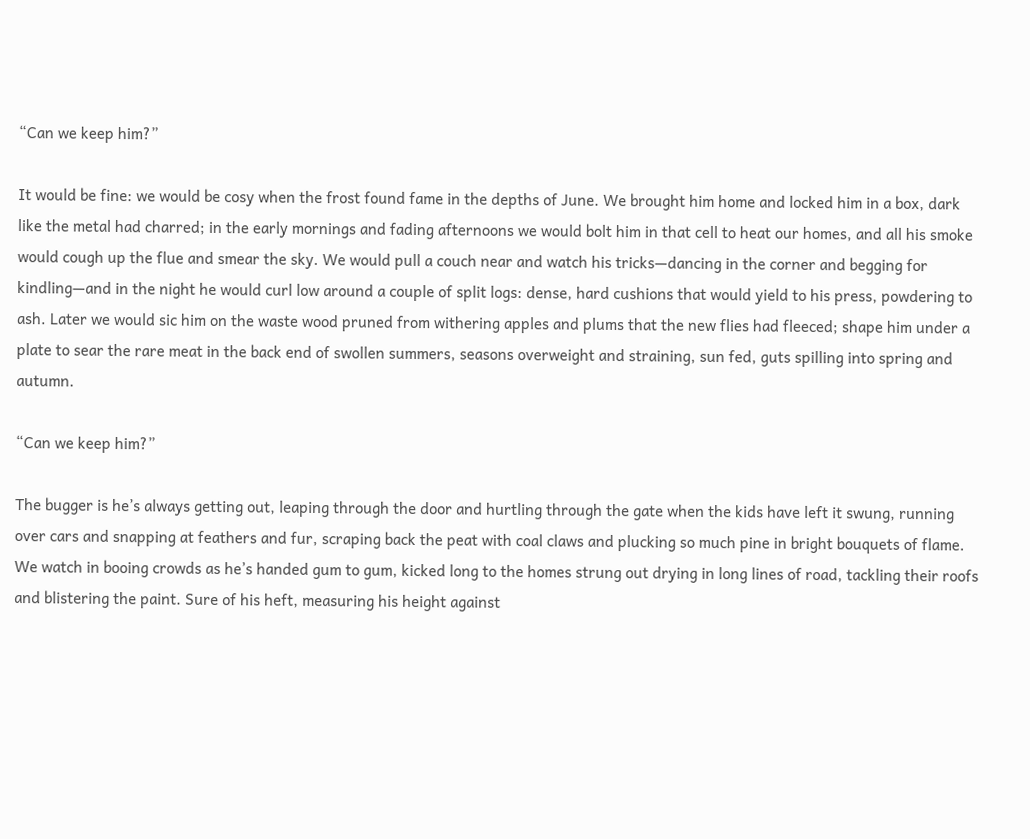“Can we keep him?”

It would be fine: we would be cosy when the frost found fame in the depths of June. We brought him home and locked him in a box, dark like the metal had charred; in the early mornings and fading afternoons we would bolt him in that cell to heat our homes, and all his smoke would cough up the flue and smear the sky. We would pull a couch near and watch his tricks—dancing in the corner and begging for kindling—and in the night he would curl low around a couple of split logs: dense, hard cushions that would yield to his press, powdering to ash. Later we would sic him on the waste wood pruned from withering apples and plums that the new flies had fleeced; shape him under a plate to sear the rare meat in the back end of swollen summers, seasons overweight and straining, sun fed, guts spilling into spring and autumn.

“Can we keep him?”

The bugger is he’s always getting out, leaping through the door and hurtling through the gate when the kids have left it swung, running over cars and snapping at feathers and fur, scraping back the peat with coal claws and plucking so much pine in bright bouquets of flame. We watch in booing crowds as he’s handed gum to gum, kicked long to the homes strung out drying in long lines of road, tackling their roofs and blistering the paint. Sure of his heft, measuring his height against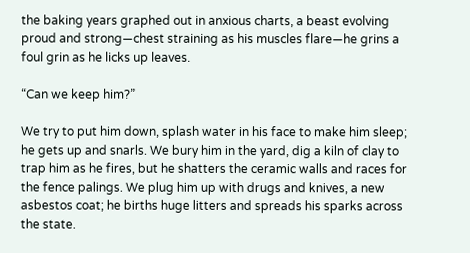the baking years graphed out in anxious charts, a beast evolving proud and strong—chest straining as his muscles flare—he grins a foul grin as he licks up leaves.

“Can we keep him?”

We try to put him down, splash water in his face to make him sleep; he gets up and snarls. We bury him in the yard, dig a kiln of clay to trap him as he fires, but he shatters the ceramic walls and races for the fence palings. We plug him up with drugs and knives, a new asbestos coat; he births huge litters and spreads his sparks across the state.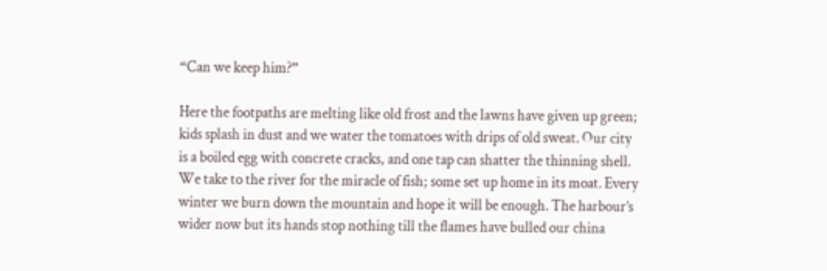“Can we keep him?”

Here the footpaths are melting like old frost and the lawns have given up green; kids splash in dust and we water the tomatoes with drips of old sweat. Our city is a boiled egg with concrete cracks, and one tap can shatter the thinning shell. We take to the river for the miracle of fish; some set up home in its moat. Every winter we burn down the mountain and hope it will be enough. The harbour’s wider now but its hands stop nothing till the flames have bulled our china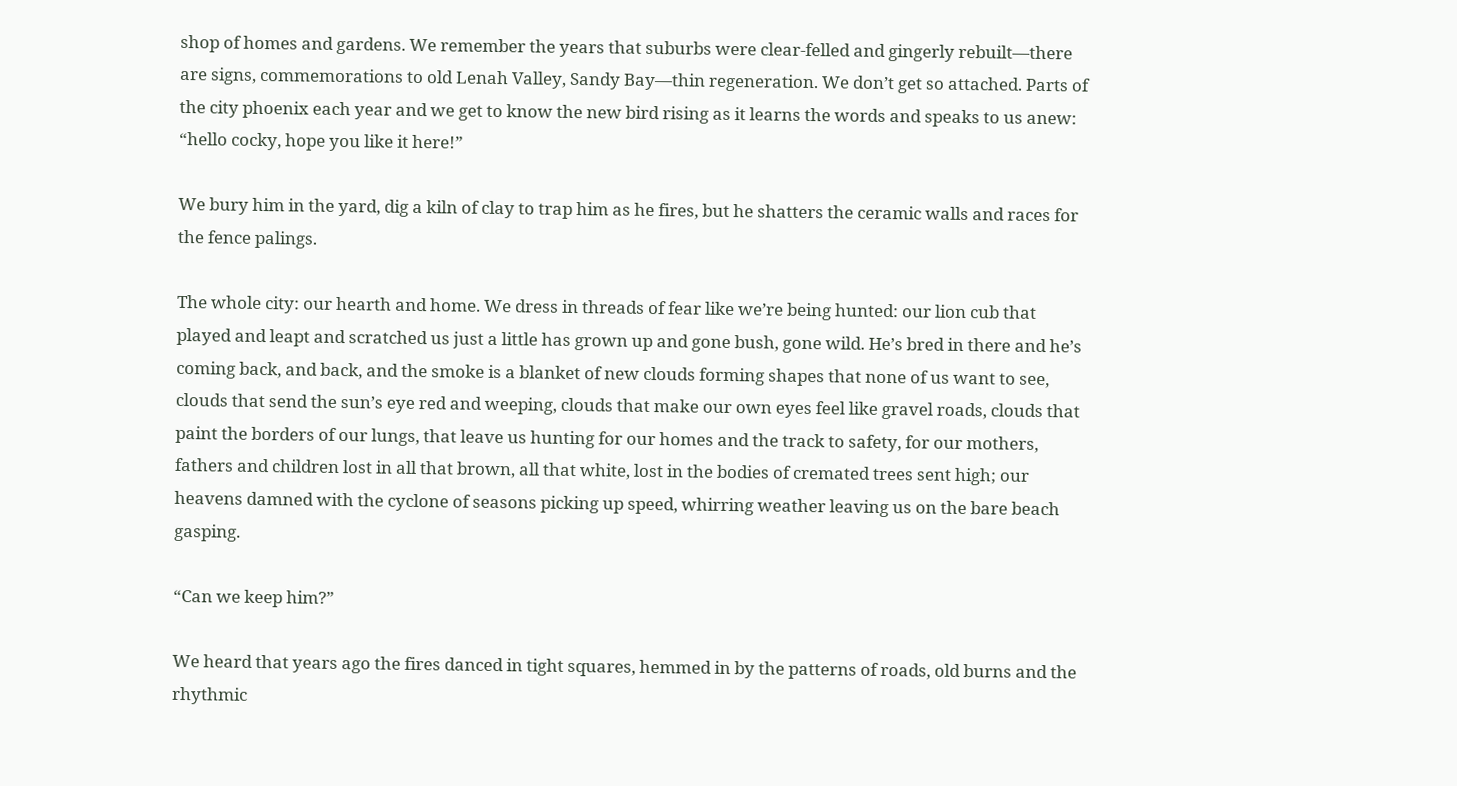shop of homes and gardens. We remember the years that suburbs were clear-felled and gingerly rebuilt—there are signs, commemorations to old Lenah Valley, Sandy Bay—thin regeneration. We don’t get so attached. Parts of the city phoenix each year and we get to know the new bird rising as it learns the words and speaks to us anew: “hello cocky, hope you like it here!”

We bury him in the yard, dig a kiln of clay to trap him as he fires, but he shatters the ceramic walls and races for the fence palings.

The whole city: our hearth and home. We dress in threads of fear like we’re being hunted: our lion cub that played and leapt and scratched us just a little has grown up and gone bush, gone wild. He’s bred in there and he’s coming back, and back, and the smoke is a blanket of new clouds forming shapes that none of us want to see, clouds that send the sun’s eye red and weeping, clouds that make our own eyes feel like gravel roads, clouds that paint the borders of our lungs, that leave us hunting for our homes and the track to safety, for our mothers, fathers and children lost in all that brown, all that white, lost in the bodies of cremated trees sent high; our heavens damned with the cyclone of seasons picking up speed, whirring weather leaving us on the bare beach gasping.

“Can we keep him?”

We heard that years ago the fires danced in tight squares, hemmed in by the patterns of roads, old burns and the rhythmic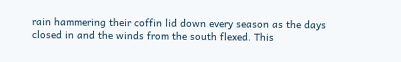rain hammering their coffin lid down every season as the days closed in and the winds from the south flexed. This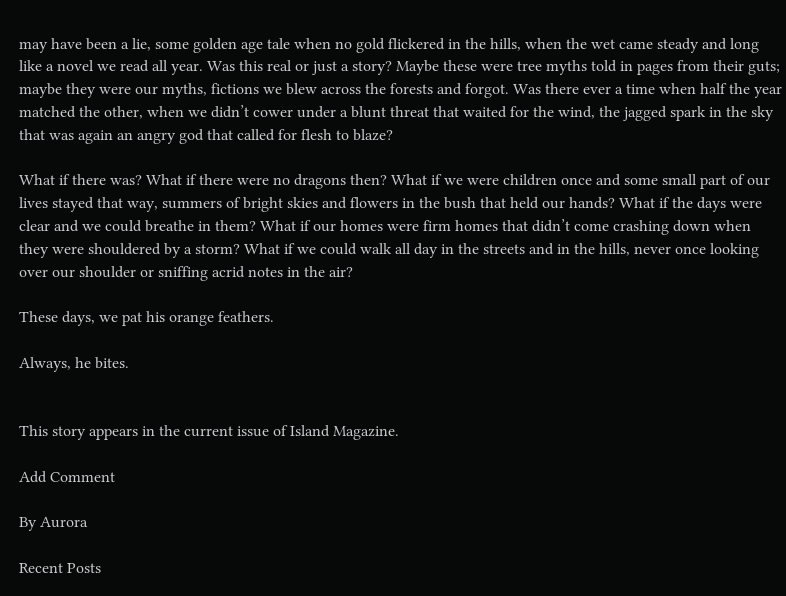may have been a lie, some golden age tale when no gold flickered in the hills, when the wet came steady and long like a novel we read all year. Was this real or just a story? Maybe these were tree myths told in pages from their guts; maybe they were our myths, fictions we blew across the forests and forgot. Was there ever a time when half the year matched the other, when we didn’t cower under a blunt threat that waited for the wind, the jagged spark in the sky that was again an angry god that called for flesh to blaze?

What if there was? What if there were no dragons then? What if we were children once and some small part of our lives stayed that way, summers of bright skies and flowers in the bush that held our hands? What if the days were clear and we could breathe in them? What if our homes were firm homes that didn’t come crashing down when they were shouldered by a storm? What if we could walk all day in the streets and in the hills, never once looking over our shoulder or sniffing acrid notes in the air?

These days, we pat his orange feathers.

Always, he bites.


This story appears in the current issue of Island Magazine.

Add Comment

By Aurora

Recent Posts